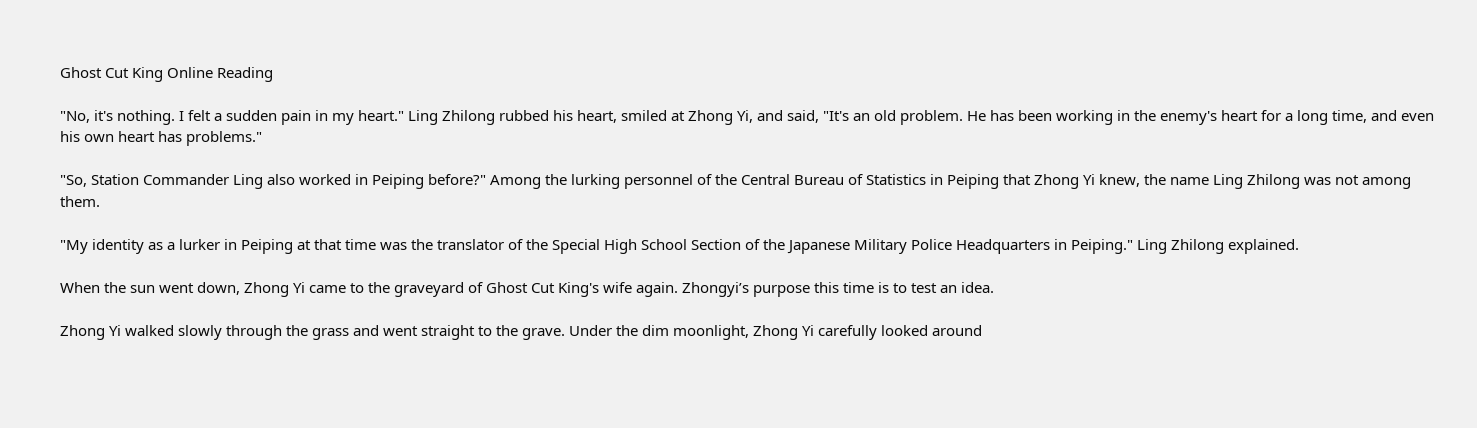Ghost Cut King Online Reading

"No, it's nothing. I felt a sudden pain in my heart." Ling Zhilong rubbed his heart, smiled at Zhong Yi, and said, "It's an old problem. He has been working in the enemy's heart for a long time, and even his own heart has problems."

"So, Station Commander Ling also worked in Peiping before?" Among the lurking personnel of the Central Bureau of Statistics in Peiping that Zhong Yi knew, the name Ling Zhilong was not among them.

"My identity as a lurker in Peiping at that time was the translator of the Special High School Section of the Japanese Military Police Headquarters in Peiping." Ling Zhilong explained.

When the sun went down, Zhong Yi came to the graveyard of Ghost Cut King's wife again. Zhongyi’s purpose this time is to test an idea.

Zhong Yi walked slowly through the grass and went straight to the grave. Under the dim moonlight, Zhong Yi carefully looked around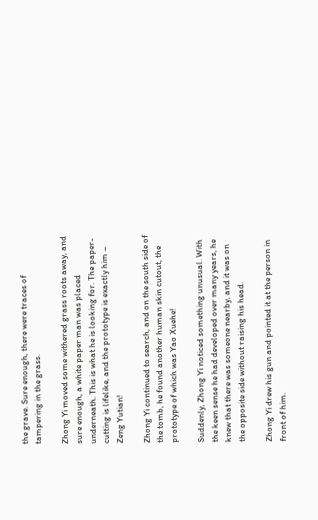the grave. Sure enough, there were traces of tampering in the grass.

Zhong Yi moved some withered grass roots away, and sure enough, a white paper man was placed underneath. This is what he is looking for. The paper-cutting is lifelike, and the prototype is exactly him – Zeng Yutian!

Zhong Yi continued to search, and on the south side of the tomb, he found another human skin cutout, the prototype of which was Yao Xuehe!

Suddenly, Zhong Yi noticed something unusual. With the keen sense he had developed over many years, he knew that there was someone nearby, and it was on the opposite side without raising his head.

Zhong Yi drew his gun and pointed it at the person in front of him.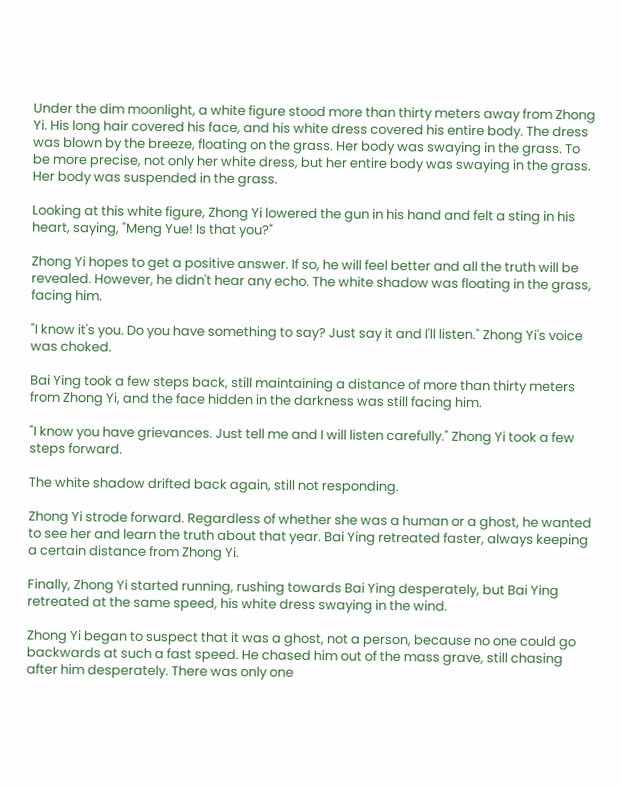Under the dim moonlight, a white figure stood more than thirty meters away from Zhong Yi. His long hair covered his face, and his white dress covered his entire body. The dress was blown by the breeze, floating on the grass. Her body was swaying in the grass. To be more precise, not only her white dress, but her entire body was swaying in the grass. Her body was suspended in the grass.

Looking at this white figure, Zhong Yi lowered the gun in his hand and felt a sting in his heart, saying, "Meng Yue! Is that you?"

Zhong Yi hopes to get a positive answer. If so, he will feel better and all the truth will be revealed. However, he didn't hear any echo. The white shadow was floating in the grass, facing him.

"I know it's you. Do you have something to say? Just say it and I'll listen." Zhong Yi's voice was choked.

Bai Ying took a few steps back, still maintaining a distance of more than thirty meters from Zhong Yi, and the face hidden in the darkness was still facing him.

"I know you have grievances. Just tell me and I will listen carefully." Zhong Yi took a few steps forward.

The white shadow drifted back again, still not responding.

Zhong Yi strode forward. Regardless of whether she was a human or a ghost, he wanted to see her and learn the truth about that year. Bai Ying retreated faster, always keeping a certain distance from Zhong Yi.

Finally, Zhong Yi started running, rushing towards Bai Ying desperately, but Bai Ying retreated at the same speed, his white dress swaying in the wind.

Zhong Yi began to suspect that it was a ghost, not a person, because no one could go backwards at such a fast speed. He chased him out of the mass grave, still chasing after him desperately. There was only one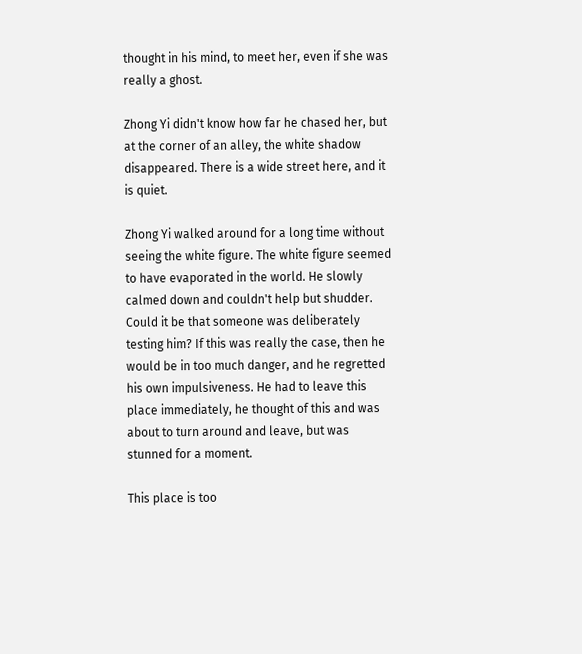thought in his mind, to meet her, even if she was really a ghost.

Zhong Yi didn't know how far he chased her, but at the corner of an alley, the white shadow disappeared. There is a wide street here, and it is quiet.

Zhong Yi walked around for a long time without seeing the white figure. The white figure seemed to have evaporated in the world. He slowly calmed down and couldn't help but shudder. Could it be that someone was deliberately testing him? If this was really the case, then he would be in too much danger, and he regretted his own impulsiveness. He had to leave this place immediately, he thought of this and was about to turn around and leave, but was stunned for a moment.

This place is too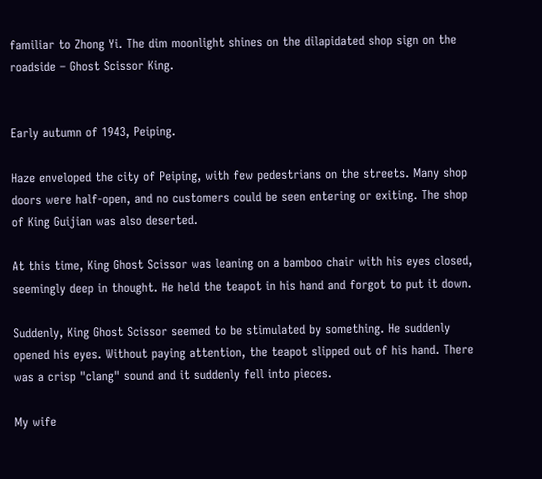familiar to Zhong Yi. The dim moonlight shines on the dilapidated shop sign on the roadside – Ghost Scissor King.


Early autumn of 1943, Peiping.

Haze enveloped the city of Peiping, with few pedestrians on the streets. Many shop doors were half-open, and no customers could be seen entering or exiting. The shop of King Guijian was also deserted.

At this time, King Ghost Scissor was leaning on a bamboo chair with his eyes closed, seemingly deep in thought. He held the teapot in his hand and forgot to put it down.

Suddenly, King Ghost Scissor seemed to be stimulated by something. He suddenly opened his eyes. Without paying attention, the teapot slipped out of his hand. There was a crisp "clang" sound and it suddenly fell into pieces.

My wife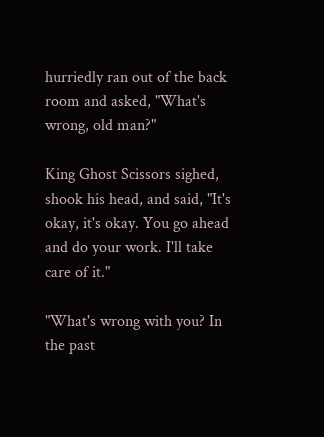hurriedly ran out of the back room and asked, "What's wrong, old man?"

King Ghost Scissors sighed, shook his head, and said, "It's okay, it's okay. You go ahead and do your work. I'll take care of it."

"What's wrong with you? In the past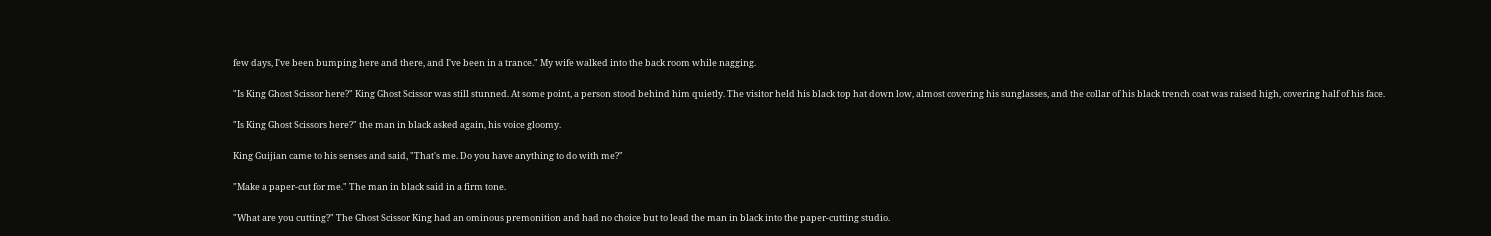few days, I've been bumping here and there, and I've been in a trance." My wife walked into the back room while nagging.

"Is King Ghost Scissor here?" King Ghost Scissor was still stunned. At some point, a person stood behind him quietly. The visitor held his black top hat down low, almost covering his sunglasses, and the collar of his black trench coat was raised high, covering half of his face.

"Is King Ghost Scissors here?" the man in black asked again, his voice gloomy.

King Guijian came to his senses and said, "That's me. Do you have anything to do with me?"

"Make a paper-cut for me." The man in black said in a firm tone.

"What are you cutting?" The Ghost Scissor King had an ominous premonition and had no choice but to lead the man in black into the paper-cutting studio.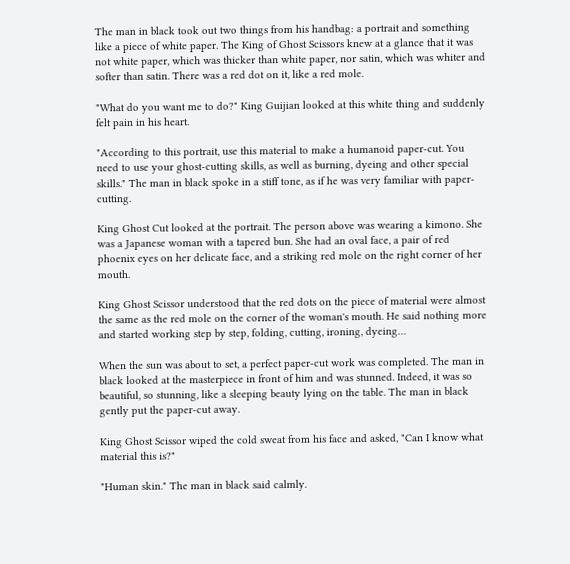The man in black took out two things from his handbag: a portrait and something like a piece of white paper. The King of Ghost Scissors knew at a glance that it was not white paper, which was thicker than white paper, nor satin, which was whiter and softer than satin. There was a red dot on it, like a red mole.

"What do you want me to do?" King Guijian looked at this white thing and suddenly felt pain in his heart.

"According to this portrait, use this material to make a humanoid paper-cut. You need to use your ghost-cutting skills, as well as burning, dyeing and other special skills." The man in black spoke in a stiff tone, as if he was very familiar with paper-cutting.

King Ghost Cut looked at the portrait. The person above was wearing a kimono. She was a Japanese woman with a tapered bun. She had an oval face, a pair of red phoenix eyes on her delicate face, and a striking red mole on the right corner of her mouth.

King Ghost Scissor understood that the red dots on the piece of material were almost the same as the red mole on the corner of the woman's mouth. He said nothing more and started working step by step, folding, cutting, ironing, dyeing…

When the sun was about to set, a perfect paper-cut work was completed. The man in black looked at the masterpiece in front of him and was stunned. Indeed, it was so beautiful, so stunning, like a sleeping beauty lying on the table. The man in black gently put the paper-cut away.

King Ghost Scissor wiped the cold sweat from his face and asked, "Can I know what material this is?"

"Human skin." The man in black said calmly.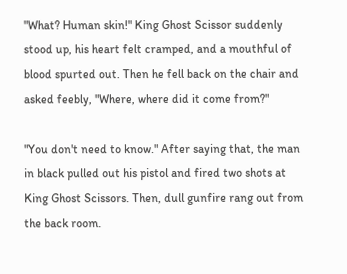"What? Human skin!" King Ghost Scissor suddenly stood up, his heart felt cramped, and a mouthful of blood spurted out. Then he fell back on the chair and asked feebly, "Where, where did it come from?"

"You don't need to know." After saying that, the man in black pulled out his pistol and fired two shots at King Ghost Scissors. Then, dull gunfire rang out from the back room.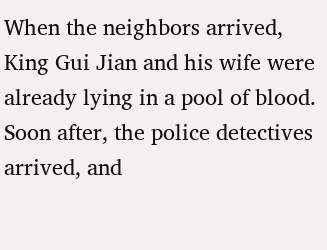When the neighbors arrived, King Gui Jian and his wife were already lying in a pool of blood. Soon after, the police detectives arrived, and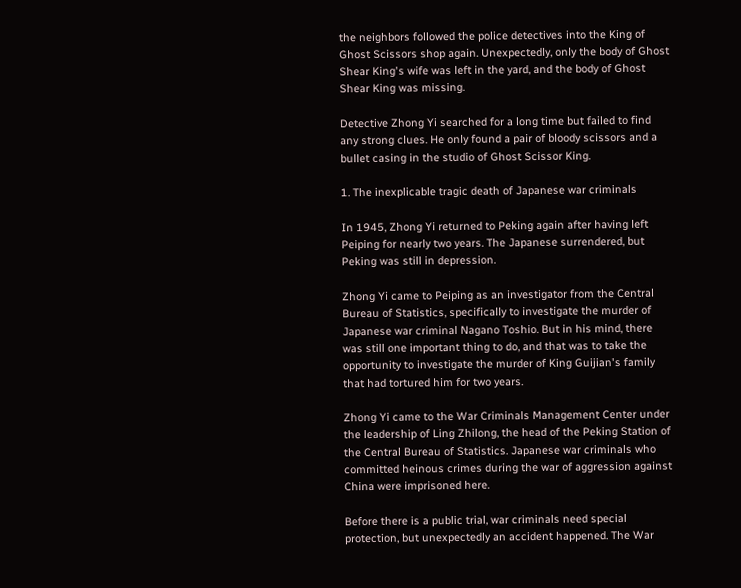the neighbors followed the police detectives into the King of Ghost Scissors shop again. Unexpectedly, only the body of Ghost Shear King's wife was left in the yard, and the body of Ghost Shear King was missing.

Detective Zhong Yi searched for a long time but failed to find any strong clues. He only found a pair of bloody scissors and a bullet casing in the studio of Ghost Scissor King.

1. The inexplicable tragic death of Japanese war criminals

In 1945, Zhong Yi returned to Peking again after having left Peiping for nearly two years. The Japanese surrendered, but Peking was still in depression.

Zhong Yi came to Peiping as an investigator from the Central Bureau of Statistics, specifically to investigate the murder of Japanese war criminal Nagano Toshio. But in his mind, there was still one important thing to do, and that was to take the opportunity to investigate the murder of King Guijian's family that had tortured him for two years.

Zhong Yi came to the War Criminals Management Center under the leadership of Ling Zhilong, the head of the Peking Station of the Central Bureau of Statistics. Japanese war criminals who committed heinous crimes during the war of aggression against China were imprisoned here.

Before there is a public trial, war criminals need special protection, but unexpectedly an accident happened. The War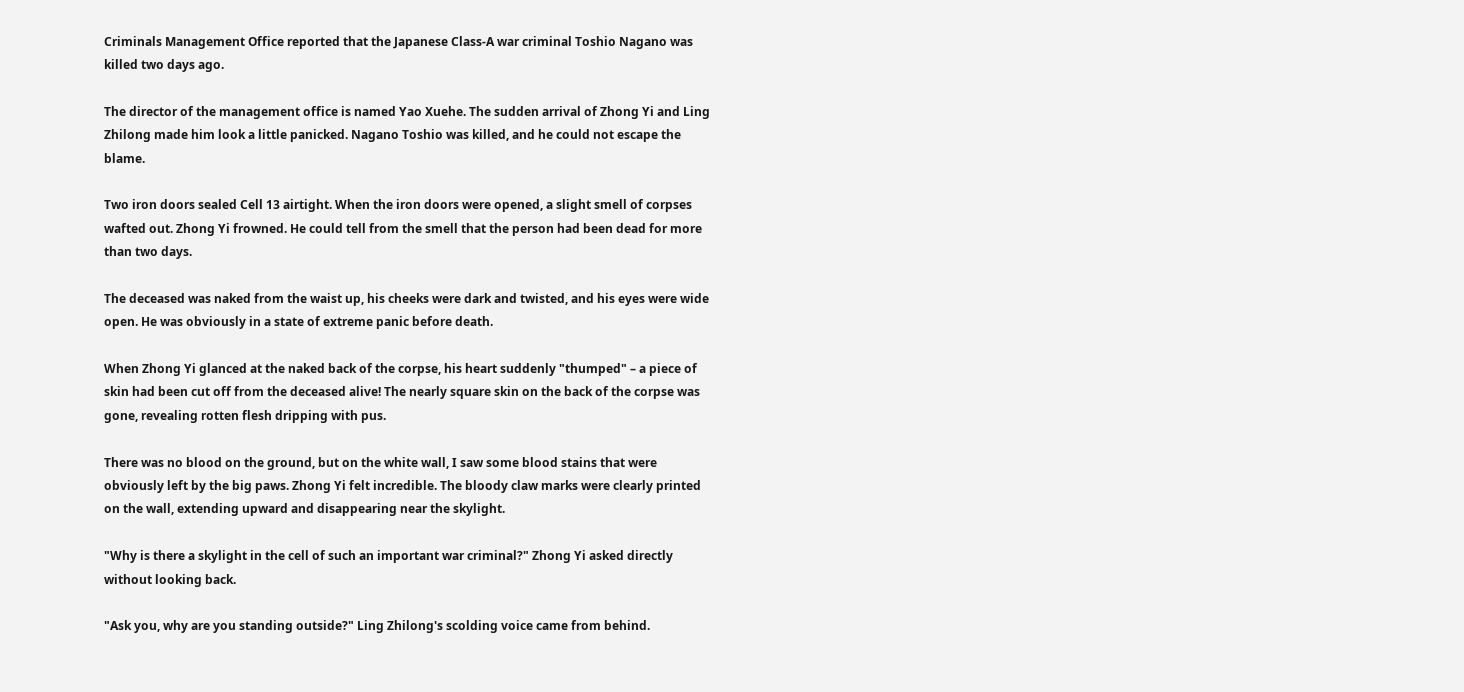Criminals Management Office reported that the Japanese Class-A war criminal Toshio Nagano was killed two days ago.

The director of the management office is named Yao Xuehe. The sudden arrival of Zhong Yi and Ling Zhilong made him look a little panicked. Nagano Toshio was killed, and he could not escape the blame.

Two iron doors sealed Cell 13 airtight. When the iron doors were opened, a slight smell of corpses wafted out. Zhong Yi frowned. He could tell from the smell that the person had been dead for more than two days.

The deceased was naked from the waist up, his cheeks were dark and twisted, and his eyes were wide open. He was obviously in a state of extreme panic before death.

When Zhong Yi glanced at the naked back of the corpse, his heart suddenly "thumped" – a piece of skin had been cut off from the deceased alive! The nearly square skin on the back of the corpse was gone, revealing rotten flesh dripping with pus.

There was no blood on the ground, but on the white wall, I saw some blood stains that were obviously left by the big paws. Zhong Yi felt incredible. The bloody claw marks were clearly printed on the wall, extending upward and disappearing near the skylight.

"Why is there a skylight in the cell of such an important war criminal?" Zhong Yi asked directly without looking back.

"Ask you, why are you standing outside?" Ling Zhilong's scolding voice came from behind.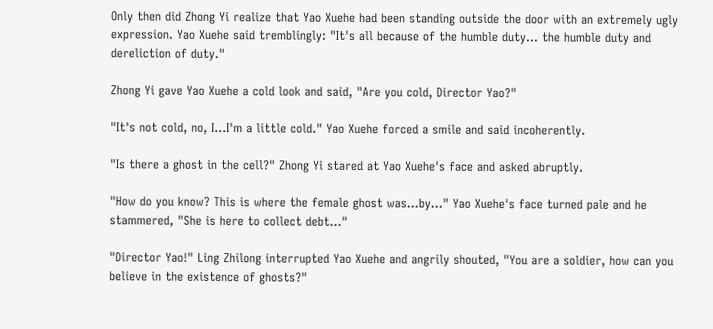Only then did Zhong Yi realize that Yao Xuehe had been standing outside the door with an extremely ugly expression. Yao Xuehe said tremblingly: "It's all because of the humble duty… the humble duty and dereliction of duty."

Zhong Yi gave Yao Xuehe a cold look and said, "Are you cold, Director Yao?"

"It's not cold, no, I…I'm a little cold." Yao Xuehe forced a smile and said incoherently.

"Is there a ghost in the cell?" Zhong Yi stared at Yao Xuehe's face and asked abruptly.

"How do you know? This is where the female ghost was…by…" Yao Xuehe's face turned pale and he stammered, "She is here to collect debt…"

"Director Yao!" Ling Zhilong interrupted Yao Xuehe and angrily shouted, "You are a soldier, how can you believe in the existence of ghosts?"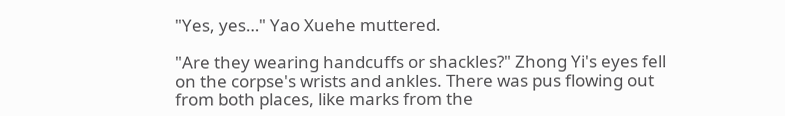"Yes, yes…" Yao Xuehe muttered.

"Are they wearing handcuffs or shackles?" Zhong Yi's eyes fell on the corpse's wrists and ankles. There was pus flowing out from both places, like marks from the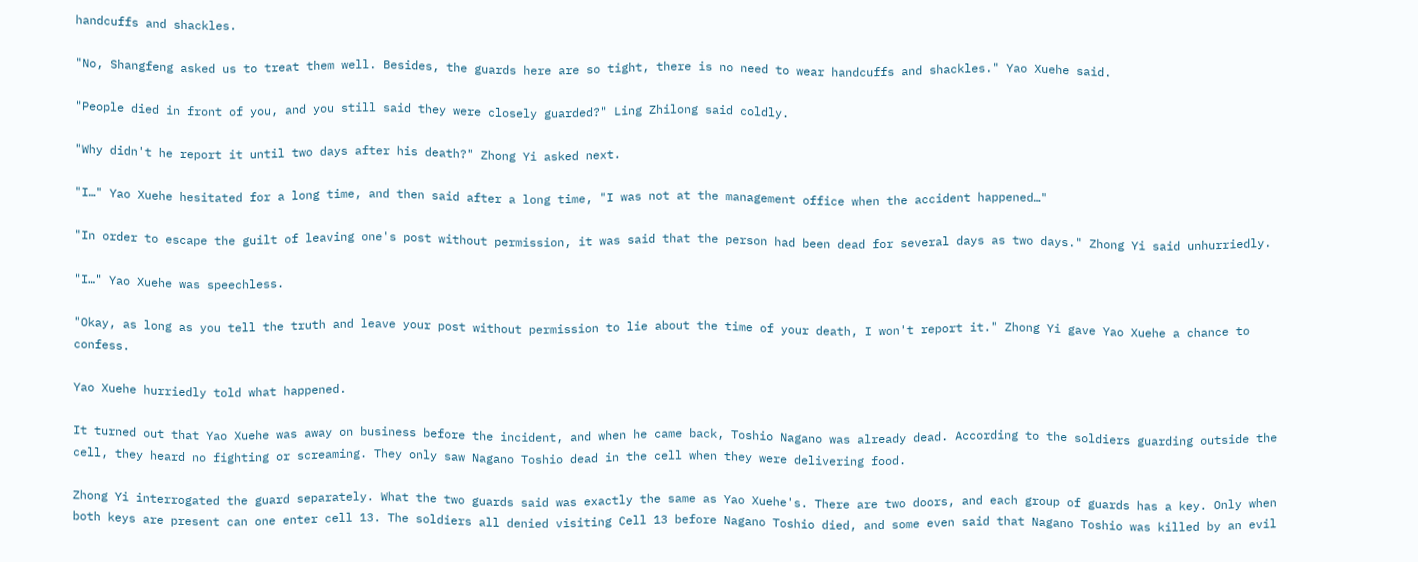handcuffs and shackles.

"No, Shangfeng asked us to treat them well. Besides, the guards here are so tight, there is no need to wear handcuffs and shackles." Yao Xuehe said.

"People died in front of you, and you still said they were closely guarded?" Ling Zhilong said coldly.

"Why didn't he report it until two days after his death?" Zhong Yi asked next.

"I…" Yao Xuehe hesitated for a long time, and then said after a long time, "I was not at the management office when the accident happened…"

"In order to escape the guilt of leaving one's post without permission, it was said that the person had been dead for several days as two days." Zhong Yi said unhurriedly.

"I…" Yao Xuehe was speechless.

"Okay, as long as you tell the truth and leave your post without permission to lie about the time of your death, I won't report it." Zhong Yi gave Yao Xuehe a chance to confess.

Yao Xuehe hurriedly told what happened.

It turned out that Yao Xuehe was away on business before the incident, and when he came back, Toshio Nagano was already dead. According to the soldiers guarding outside the cell, they heard no fighting or screaming. They only saw Nagano Toshio dead in the cell when they were delivering food.

Zhong Yi interrogated the guard separately. What the two guards said was exactly the same as Yao Xuehe's. There are two doors, and each group of guards has a key. Only when both keys are present can one enter cell 13. The soldiers all denied visiting Cell 13 before Nagano Toshio died, and some even said that Nagano Toshio was killed by an evil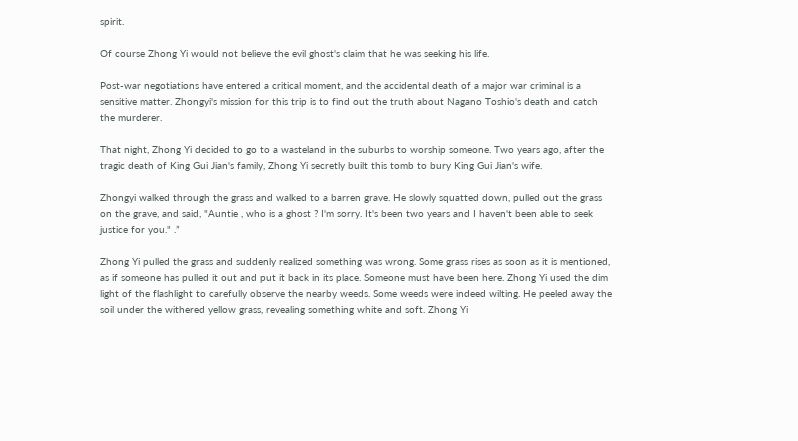spirit.

Of course Zhong Yi would not believe the evil ghost's claim that he was seeking his life.

Post-war negotiations have entered a critical moment, and the accidental death of a major war criminal is a sensitive matter. Zhongyi's mission for this trip is to find out the truth about Nagano Toshio's death and catch the murderer.

That night, Zhong Yi decided to go to a wasteland in the suburbs to worship someone. Two years ago, after the tragic death of King Gui Jian's family, Zhong Yi secretly built this tomb to bury King Gui Jian's wife.

Zhongyi walked through the grass and walked to a barren grave. He slowly squatted down, pulled out the grass on the grave, and said, "Auntie , who is a ghost ? I'm sorry. It's been two years and I haven't been able to seek justice for you." .”

Zhong Yi pulled the grass and suddenly realized something was wrong. Some grass rises as soon as it is mentioned, as if someone has pulled it out and put it back in its place. Someone must have been here. Zhong Yi used the dim light of the flashlight to carefully observe the nearby weeds. Some weeds were indeed wilting. He peeled away the soil under the withered yellow grass, revealing something white and soft. Zhong Yi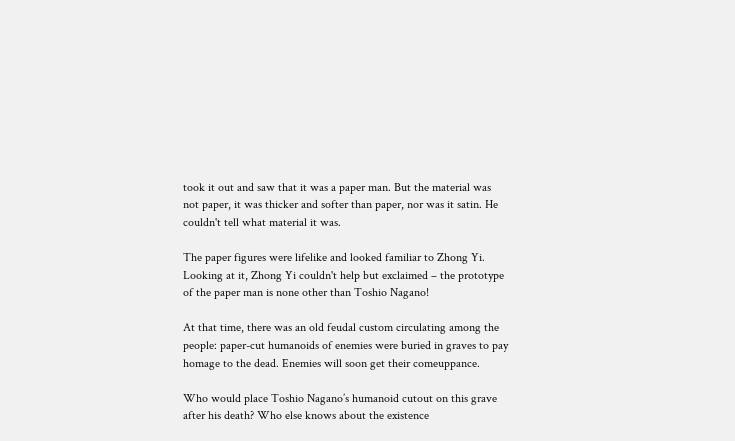took it out and saw that it was a paper man. But the material was not paper, it was thicker and softer than paper, nor was it satin. He couldn't tell what material it was.

The paper figures were lifelike and looked familiar to Zhong Yi. Looking at it, Zhong Yi couldn't help but exclaimed – the prototype of the paper man is none other than Toshio Nagano!

At that time, there was an old feudal custom circulating among the people: paper-cut humanoids of enemies were buried in graves to pay homage to the dead. Enemies will soon get their comeuppance.

Who would place Toshio Nagano’s humanoid cutout on this grave after his death? Who else knows about the existence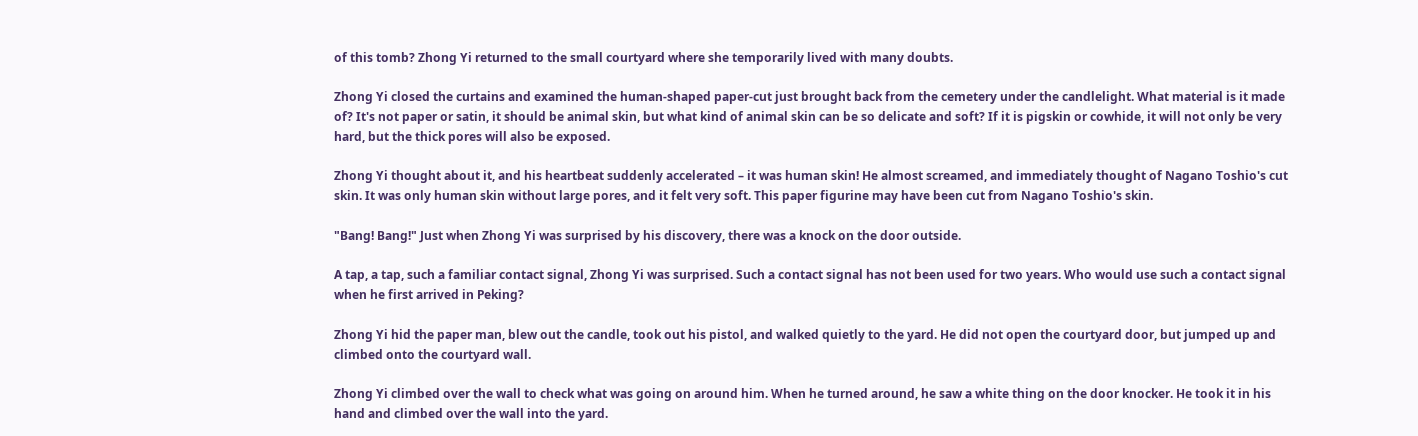of this tomb? Zhong Yi returned to the small courtyard where she temporarily lived with many doubts.

Zhong Yi closed the curtains and examined the human-shaped paper-cut just brought back from the cemetery under the candlelight. What material is it made of? It's not paper or satin, it should be animal skin, but what kind of animal skin can be so delicate and soft? If it is pigskin or cowhide, it will not only be very hard, but the thick pores will also be exposed.

Zhong Yi thought about it, and his heartbeat suddenly accelerated – it was human skin! He almost screamed, and immediately thought of Nagano Toshio's cut skin. It was only human skin without large pores, and it felt very soft. This paper figurine may have been cut from Nagano Toshio's skin.

"Bang! Bang!" Just when Zhong Yi was surprised by his discovery, there was a knock on the door outside.

A tap, a tap, such a familiar contact signal, Zhong Yi was surprised. Such a contact signal has not been used for two years. Who would use such a contact signal when he first arrived in Peking?

Zhong Yi hid the paper man, blew out the candle, took out his pistol, and walked quietly to the yard. He did not open the courtyard door, but jumped up and climbed onto the courtyard wall.

Zhong Yi climbed over the wall to check what was going on around him. When he turned around, he saw a white thing on the door knocker. He took it in his hand and climbed over the wall into the yard.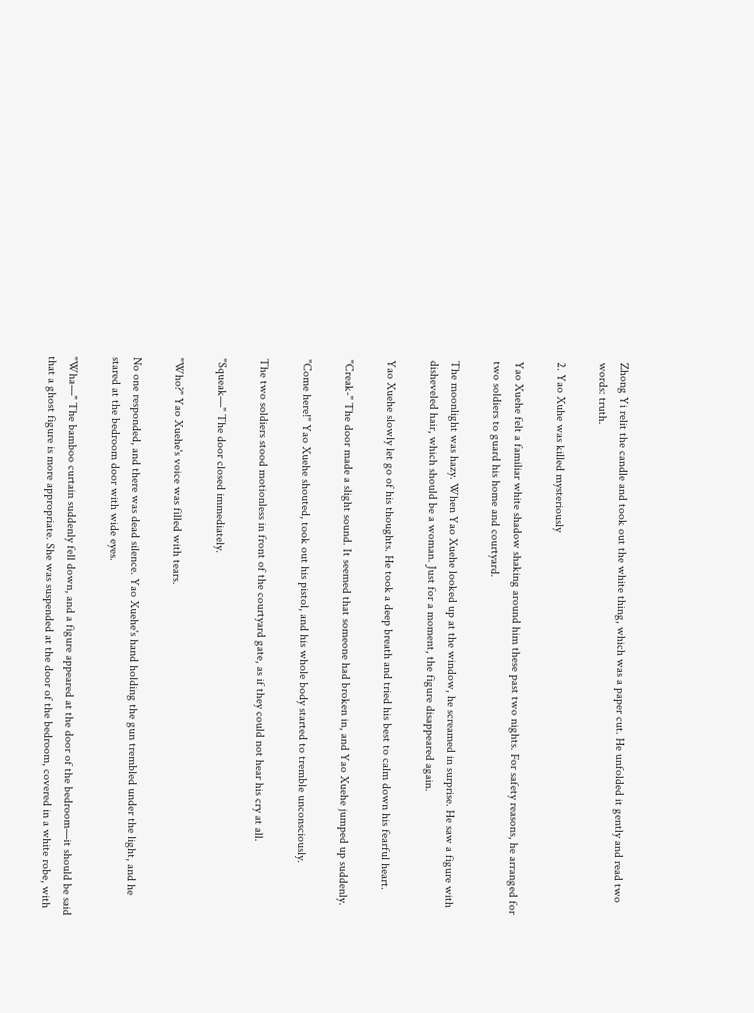Zhong Yi relit the candle and took out the white thing, which was a paper cut. He unfolded it gently and read two words: truth.

2. Yao Xuhe was killed mysteriously

Yao Xuehe felt a familiar white shadow shaking around him these past two nights. For safety reasons, he arranged for two soldiers to guard his home and courtyard.

The moonlight was hazy. When Yao Xuehe looked up at the window, he screamed in surprise. He saw a figure with disheveled hair, which should be a woman. Just for a moment, the figure disappeared again.

Yao Xuehe slowly let go of his thoughts. He took a deep breath and tried his best to calm down his fearful heart.

"Creak-" The door made a slight sound. It seemed that someone had broken in, and Yao Xuehe jumped up suddenly.

"Come here!" Yao Xuehe shouted, took out his pistol, and his whole body started to tremble unconsciously.

The two soldiers stood motionless in front of the courtyard gate, as if they could not hear his cry at all.

"Squeak—" The door closed immediately.

"Who?" Yao Xuehe's voice was filled with tears.

No one responded, and there was dead silence. Yao Xuehe's hand holding the gun trembled under the light, and he stared at the bedroom door with wide eyes.

"Wha—" The bamboo curtain suddenly fell down, and a figure appeared at the door of the bedroom—it should be said that a ghost figure is more appropriate. She was suspended at the door of the bedroom, covered in a white robe, with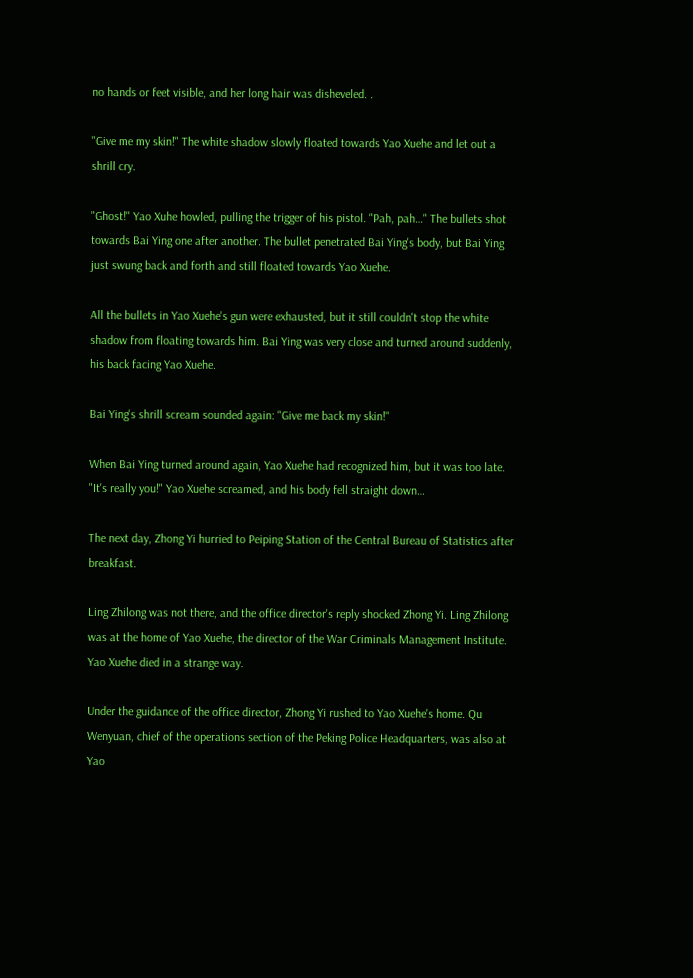no hands or feet visible, and her long hair was disheveled. .

"Give me my skin!" The white shadow slowly floated towards Yao Xuehe and let out a shrill cry.

"Ghost!" Yao Xuhe howled, pulling the trigger of his pistol. "Pah, pah…" The bullets shot towards Bai Ying one after another. The bullet penetrated Bai Ying's body, but Bai Ying just swung back and forth and still floated towards Yao Xuehe.

All the bullets in Yao Xuehe's gun were exhausted, but it still couldn't stop the white shadow from floating towards him. Bai Ying was very close and turned around suddenly, his back facing Yao Xuehe.

Bai Ying's shrill scream sounded again: "Give me back my skin!"

When Bai Ying turned around again, Yao Xuehe had recognized him, but it was too late. "It's really you!" Yao Xuehe screamed, and his body fell straight down…

The next day, Zhong Yi hurried to Peiping Station of the Central Bureau of Statistics after breakfast.

Ling Zhilong was not there, and the office director's reply shocked Zhong Yi. Ling Zhilong was at the home of Yao Xuehe, the director of the War Criminals Management Institute. Yao Xuehe died in a strange way.

Under the guidance of the office director, Zhong Yi rushed to Yao Xuehe's home. Qu Wenyuan, chief of the operations section of the Peking Police Headquarters, was also at Yao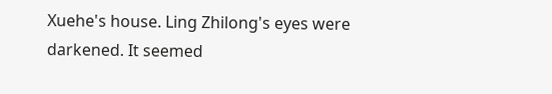Xuehe's house. Ling Zhilong's eyes were darkened. It seemed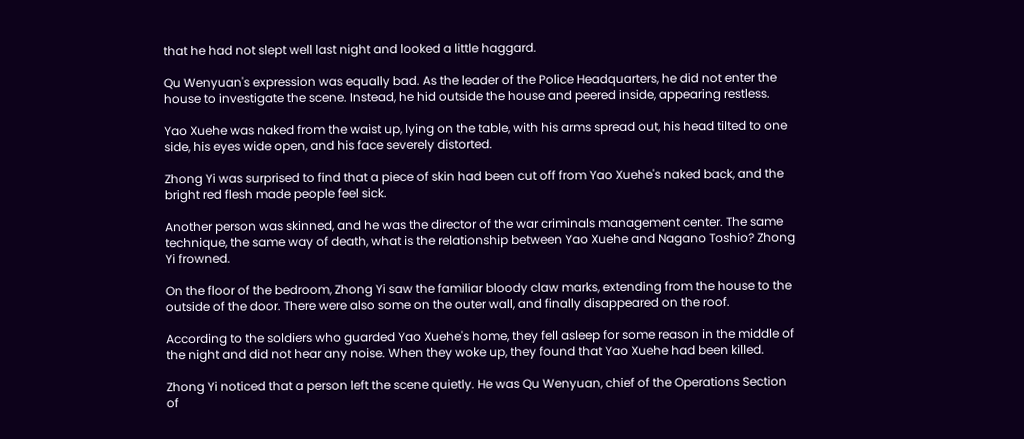that he had not slept well last night and looked a little haggard.

Qu Wenyuan's expression was equally bad. As the leader of the Police Headquarters, he did not enter the house to investigate the scene. Instead, he hid outside the house and peered inside, appearing restless.

Yao Xuehe was naked from the waist up, lying on the table, with his arms spread out, his head tilted to one side, his eyes wide open, and his face severely distorted.

Zhong Yi was surprised to find that a piece of skin had been cut off from Yao Xuehe's naked back, and the bright red flesh made people feel sick.

Another person was skinned, and he was the director of the war criminals management center. The same technique, the same way of death, what is the relationship between Yao Xuehe and Nagano Toshio? Zhong Yi frowned.

On the floor of the bedroom, Zhong Yi saw the familiar bloody claw marks, extending from the house to the outside of the door. There were also some on the outer wall, and finally disappeared on the roof.

According to the soldiers who guarded Yao Xuehe's home, they fell asleep for some reason in the middle of the night and did not hear any noise. When they woke up, they found that Yao Xuehe had been killed.

Zhong Yi noticed that a person left the scene quietly. He was Qu Wenyuan, chief of the Operations Section of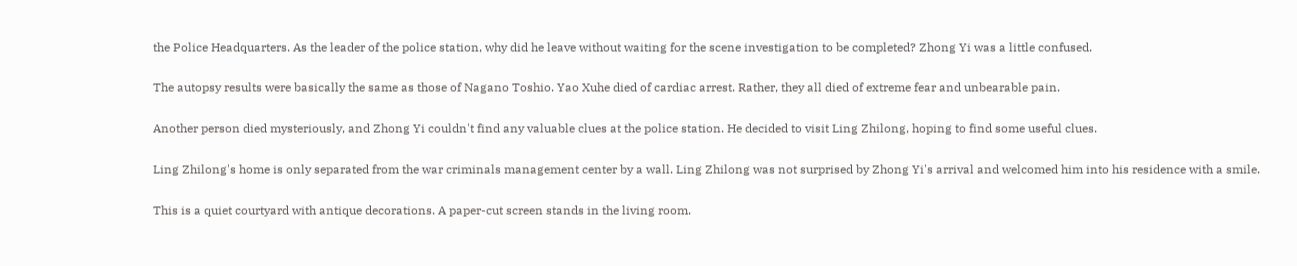the Police Headquarters. As the leader of the police station, why did he leave without waiting for the scene investigation to be completed? Zhong Yi was a little confused.

The autopsy results were basically the same as those of Nagano Toshio. Yao Xuhe died of cardiac arrest. Rather, they all died of extreme fear and unbearable pain.

Another person died mysteriously, and Zhong Yi couldn't find any valuable clues at the police station. He decided to visit Ling Zhilong, hoping to find some useful clues.

Ling Zhilong's home is only separated from the war criminals management center by a wall. Ling Zhilong was not surprised by Zhong Yi's arrival and welcomed him into his residence with a smile.

This is a quiet courtyard with antique decorations. A paper-cut screen stands in the living room.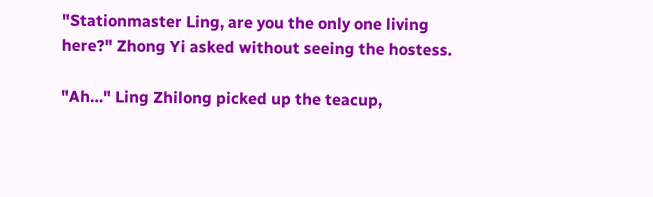"Stationmaster Ling, are you the only one living here?" Zhong Yi asked without seeing the hostess.

"Ah…" Ling Zhilong picked up the teacup,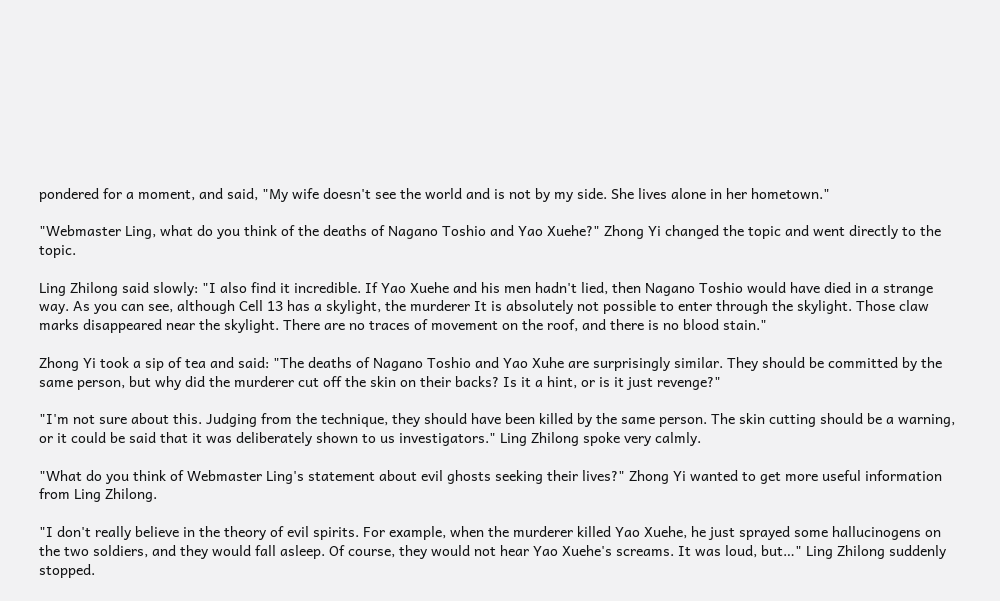pondered for a moment, and said, "My wife doesn't see the world and is not by my side. She lives alone in her hometown."

"Webmaster Ling, what do you think of the deaths of Nagano Toshio and Yao Xuehe?" Zhong Yi changed the topic and went directly to the topic.

Ling Zhilong said slowly: "I also find it incredible. If Yao Xuehe and his men hadn't lied, then Nagano Toshio would have died in a strange way. As you can see, although Cell 13 has a skylight, the murderer It is absolutely not possible to enter through the skylight. Those claw marks disappeared near the skylight. There are no traces of movement on the roof, and there is no blood stain."

Zhong Yi took a sip of tea and said: "The deaths of Nagano Toshio and Yao Xuhe are surprisingly similar. They should be committed by the same person, but why did the murderer cut off the skin on their backs? Is it a hint, or is it just revenge?"

"I'm not sure about this. Judging from the technique, they should have been killed by the same person. The skin cutting should be a warning, or it could be said that it was deliberately shown to us investigators." Ling Zhilong spoke very calmly.

"What do you think of Webmaster Ling's statement about evil ghosts seeking their lives?" Zhong Yi wanted to get more useful information from Ling Zhilong.

"I don't really believe in the theory of evil spirits. For example, when the murderer killed Yao Xuehe, he just sprayed some hallucinogens on the two soldiers, and they would fall asleep. Of course, they would not hear Yao Xuehe's screams. It was loud, but…" Ling Zhilong suddenly stopped.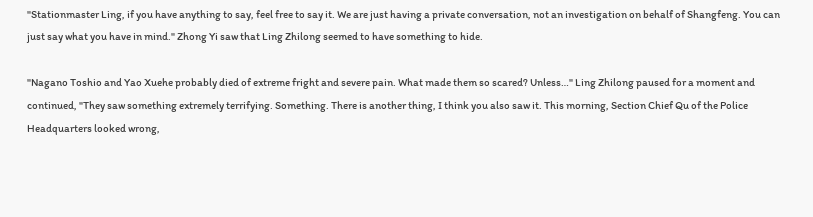"Stationmaster Ling, if you have anything to say, feel free to say it. We are just having a private conversation, not an investigation on behalf of Shangfeng. You can just say what you have in mind." Zhong Yi saw that Ling Zhilong seemed to have something to hide.

"Nagano Toshio and Yao Xuehe probably died of extreme fright and severe pain. What made them so scared? Unless…" Ling Zhilong paused for a moment and continued, "They saw something extremely terrifying. Something. There is another thing, I think you also saw it. This morning, Section Chief Qu of the Police Headquarters looked wrong,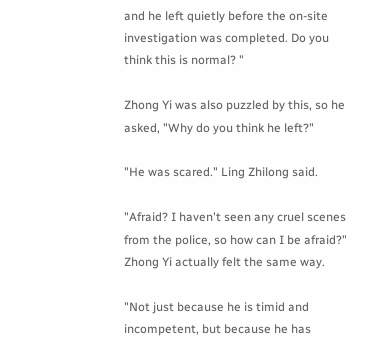and he left quietly before the on-site investigation was completed. Do you think this is normal? "

Zhong Yi was also puzzled by this, so he asked, "Why do you think he left?"

"He was scared." Ling Zhilong said.

"Afraid? I haven't seen any cruel scenes from the police, so how can I be afraid?" Zhong Yi actually felt the same way.

"Not just because he is timid and incompetent, but because he has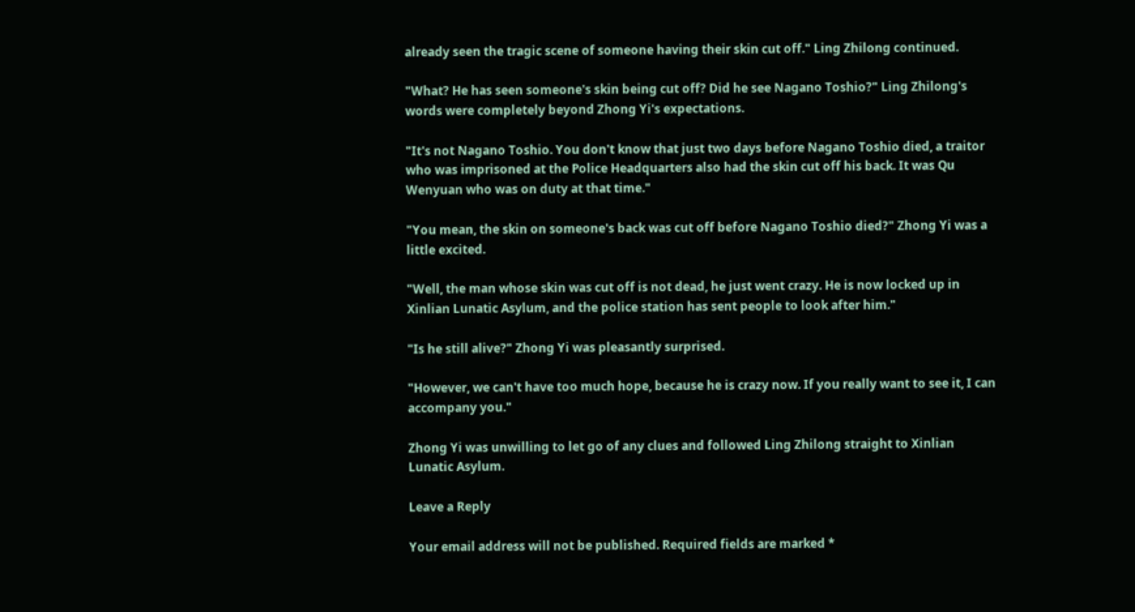already seen the tragic scene of someone having their skin cut off." Ling Zhilong continued.

"What? He has seen someone's skin being cut off? Did he see Nagano Toshio?" Ling Zhilong's words were completely beyond Zhong Yi's expectations.

"It's not Nagano Toshio. You don't know that just two days before Nagano Toshio died, a traitor who was imprisoned at the Police Headquarters also had the skin cut off his back. It was Qu Wenyuan who was on duty at that time."

"You mean, the skin on someone's back was cut off before Nagano Toshio died?" Zhong Yi was a little excited.

"Well, the man whose skin was cut off is not dead, he just went crazy. He is now locked up in Xinlian Lunatic Asylum, and the police station has sent people to look after him."

"Is he still alive?" Zhong Yi was pleasantly surprised.

"However, we can't have too much hope, because he is crazy now. If you really want to see it, I can accompany you."

Zhong Yi was unwilling to let go of any clues and followed Ling Zhilong straight to Xinlian Lunatic Asylum.

Leave a Reply

Your email address will not be published. Required fields are marked *